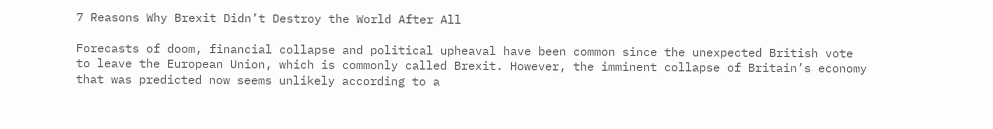7 Reasons Why Brexit Didn’t Destroy the World After All

Forecasts of doom, financial collapse and political upheaval have been common since the unexpected British vote to leave the European Union, which is commonly called Brexit. However, the imminent collapse of Britain’s economy that was predicted now seems unlikely according to a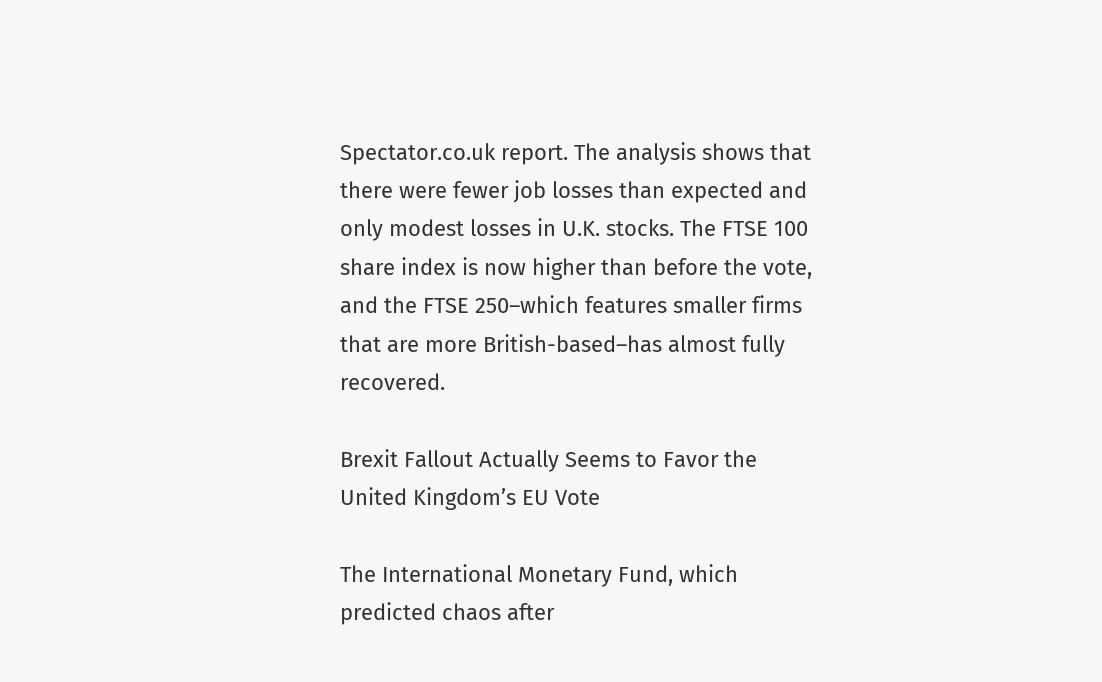Spectator.co.uk report. The analysis shows that there were fewer job losses than expected and only modest losses in U.K. stocks. The FTSE 100 share index is now higher than before the vote, and the FTSE 250–which features smaller firms that are more British-based–has almost fully recovered.

Brexit Fallout Actually Seems to Favor the United Kingdom’s EU Vote

The International Monetary Fund, which predicted chaos after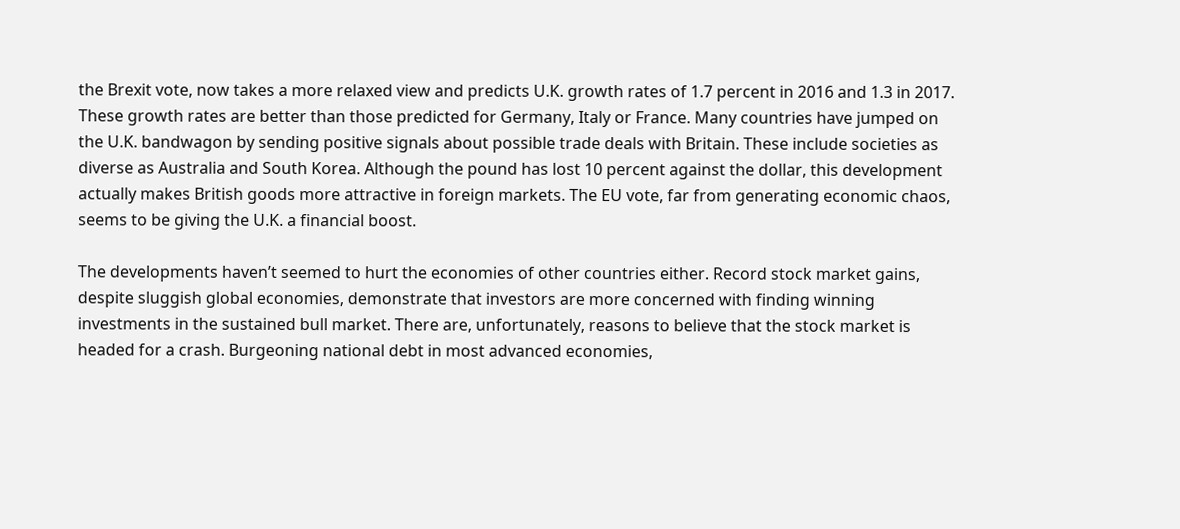the Brexit vote, now takes a more relaxed view and predicts U.K. growth rates of 1.7 percent in 2016 and 1.3 in 2017. These growth rates are better than those predicted for Germany, Italy or France. Many countries have jumped on the U.K. bandwagon by sending positive signals about possible trade deals with Britain. These include societies as diverse as Australia and South Korea. Although the pound has lost 10 percent against the dollar, this development actually makes British goods more attractive in foreign markets. The EU vote, far from generating economic chaos, seems to be giving the U.K. a financial boost.

The developments haven’t seemed to hurt the economies of other countries either. Record stock market gains, despite sluggish global economies, demonstrate that investors are more concerned with finding winning investments in the sustained bull market. There are, unfortunately, reasons to believe that the stock market is headed for a crash. Burgeoning national debt in most advanced economies,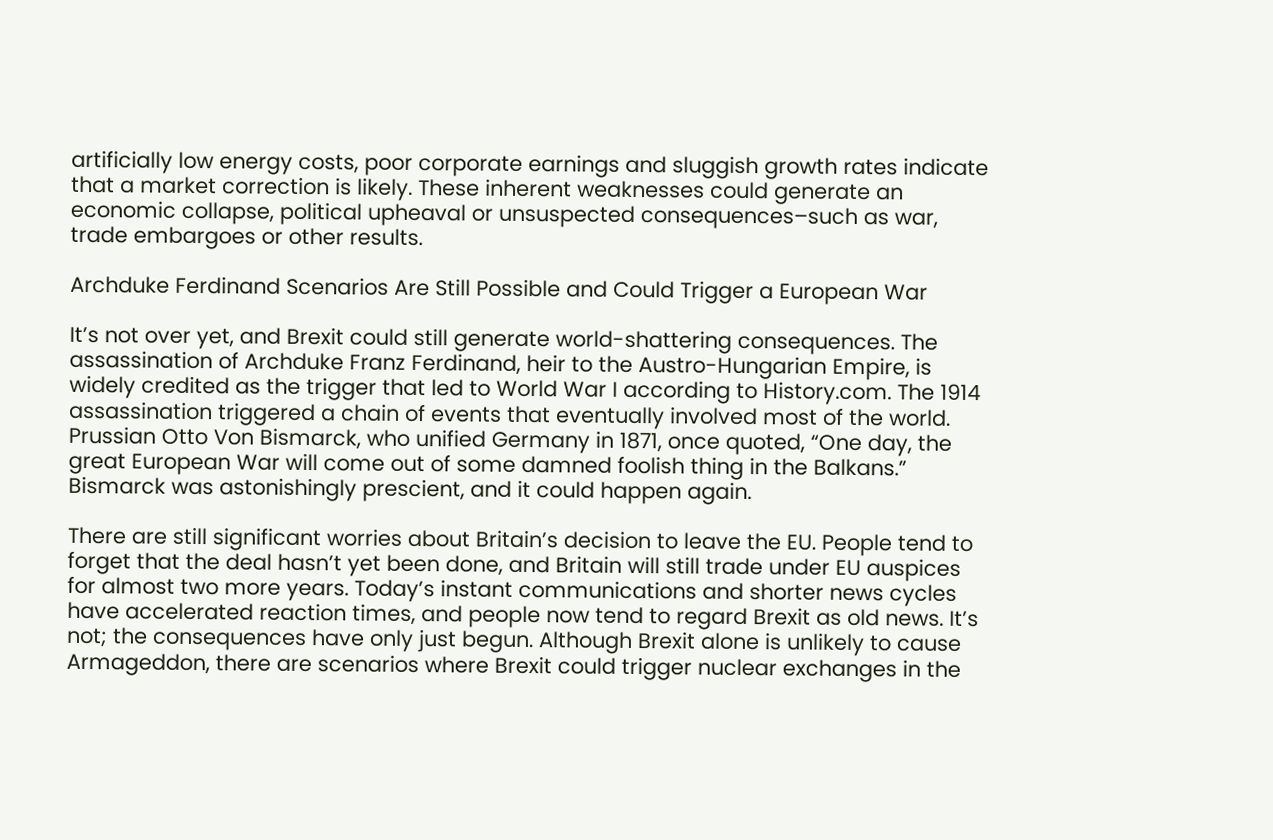artificially low energy costs, poor corporate earnings and sluggish growth rates indicate that a market correction is likely. These inherent weaknesses could generate an economic collapse, political upheaval or unsuspected consequences–such as war, trade embargoes or other results.

Archduke Ferdinand Scenarios Are Still Possible and Could Trigger a European War

It’s not over yet, and Brexit could still generate world-shattering consequences. The assassination of Archduke Franz Ferdinand, heir to the Austro-Hungarian Empire, is widely credited as the trigger that led to World War I according to History.com. The 1914 assassination triggered a chain of events that eventually involved most of the world. Prussian Otto Von Bismarck, who unified Germany in 1871, once quoted, “One day, the great European War will come out of some damned foolish thing in the Balkans.” Bismarck was astonishingly prescient, and it could happen again.

There are still significant worries about Britain’s decision to leave the EU. People tend to forget that the deal hasn’t yet been done, and Britain will still trade under EU auspices for almost two more years. Today’s instant communications and shorter news cycles have accelerated reaction times, and people now tend to regard Brexit as old news. It’s not; the consequences have only just begun. Although Brexit alone is unlikely to cause Armageddon, there are scenarios where Brexit could trigger nuclear exchanges in the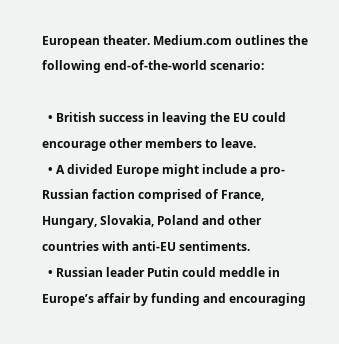European theater. Medium.com outlines the following end-of-the-world scenario:

  • British success in leaving the EU could encourage other members to leave.
  • A divided Europe might include a pro-Russian faction comprised of France, Hungary, Slovakia, Poland and other countries with anti-EU sentiments.
  • Russian leader Putin could meddle in Europe’s affair by funding and encouraging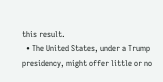this result.
  • The United States, under a Trump presidency, might offer little or no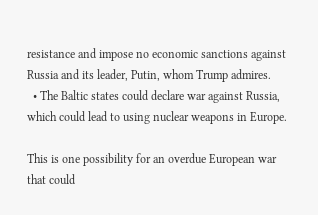resistance and impose no economic sanctions against Russia and its leader, Putin, whom Trump admires.
  • The Baltic states could declare war against Russia, which could lead to using nuclear weapons in Europe.

This is one possibility for an overdue European war that could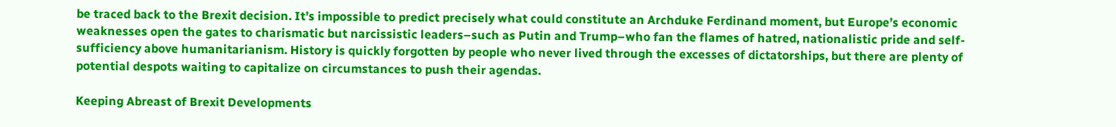be traced back to the Brexit decision. It’s impossible to predict precisely what could constitute an Archduke Ferdinand moment, but Europe’s economic weaknesses open the gates to charismatic but narcissistic leaders–such as Putin and Trump–who fan the flames of hatred, nationalistic pride and self-sufficiency above humanitarianism. History is quickly forgotten by people who never lived through the excesses of dictatorships, but there are plenty of potential despots waiting to capitalize on circumstances to push their agendas.

Keeping Abreast of Brexit Developments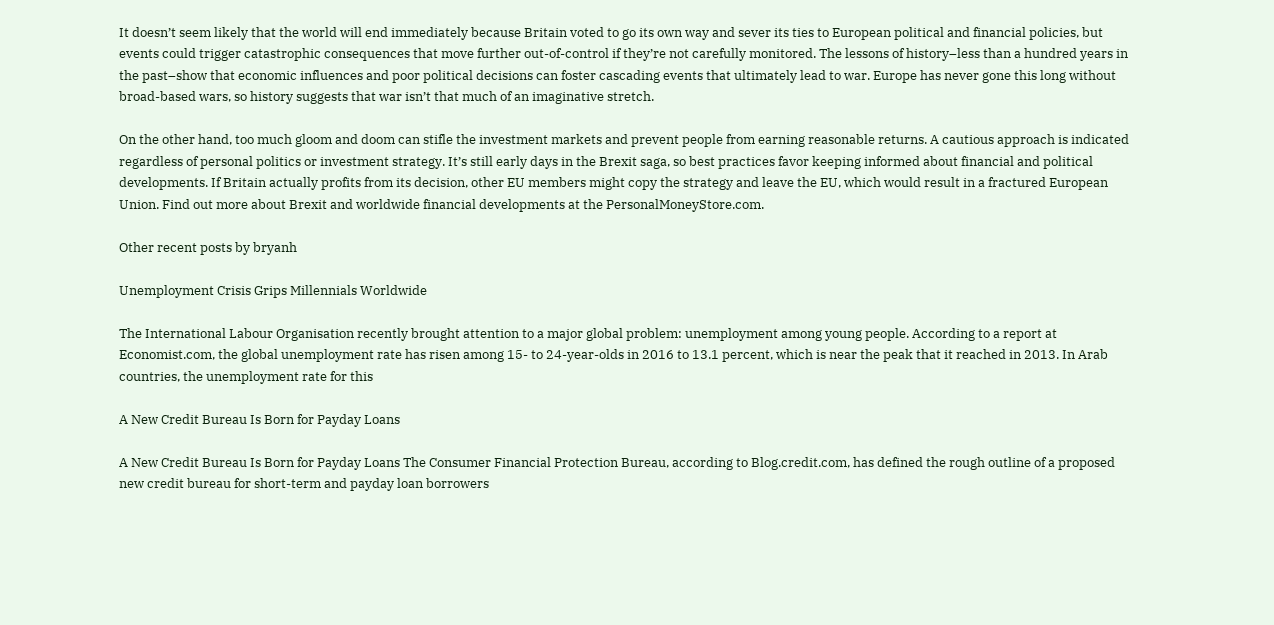It doesn’t seem likely that the world will end immediately because Britain voted to go its own way and sever its ties to European political and financial policies, but events could trigger catastrophic consequences that move further out-of-control if they’re not carefully monitored. The lessons of history–less than a hundred years in the past–show that economic influences and poor political decisions can foster cascading events that ultimately lead to war. Europe has never gone this long without broad-based wars, so history suggests that war isn’t that much of an imaginative stretch.

On the other hand, too much gloom and doom can stifle the investment markets and prevent people from earning reasonable returns. A cautious approach is indicated regardless of personal politics or investment strategy. It’s still early days in the Brexit saga, so best practices favor keeping informed about financial and political developments. If Britain actually profits from its decision, other EU members might copy the strategy and leave the EU, which would result in a fractured European Union. Find out more about Brexit and worldwide financial developments at the PersonalMoneyStore.com.

Other recent posts by bryanh

Unemployment Crisis Grips Millennials Worldwide

The International Labour Organisation recently brought attention to a major global problem: unemployment among young people. According to a report at Economist.com, the global unemployment rate has risen among 15- to 24-year-olds in 2016 to 13.1 percent, which is near the peak that it reached in 2013. In Arab countries, the unemployment rate for this

A New Credit Bureau Is Born for Payday Loans

A New Credit Bureau Is Born for Payday Loans The Consumer Financial Protection Bureau, according to Blog.credit.com, has defined the rough outline of a proposed new credit bureau for short-term and payday loan borrowers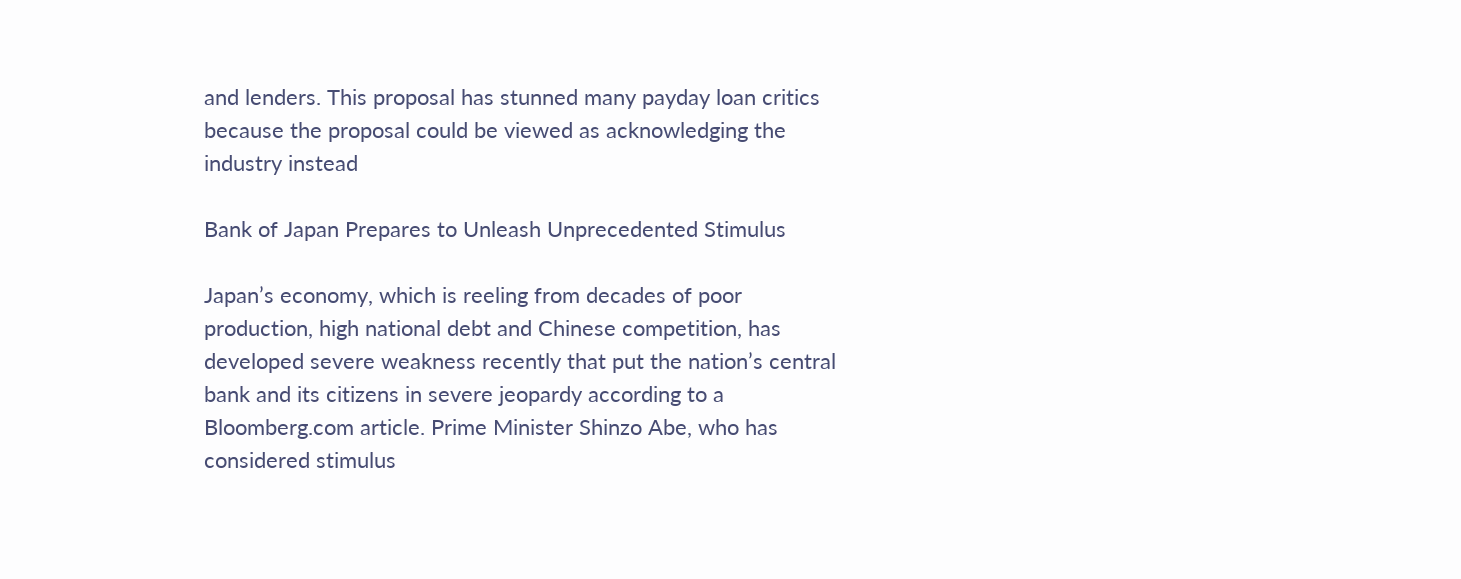and lenders. This proposal has stunned many payday loan critics because the proposal could be viewed as acknowledging the industry instead

Bank of Japan Prepares to Unleash Unprecedented Stimulus

Japan’s economy, which is reeling from decades of poor production, high national debt and Chinese competition, has developed severe weakness recently that put the nation’s central bank and its citizens in severe jeopardy according to a Bloomberg.com article. Prime Minister Shinzo Abe, who has considered stimulus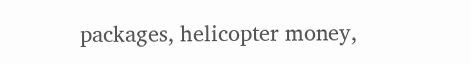packages, helicopter money,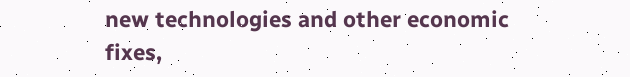new technologies and other economic fixes,